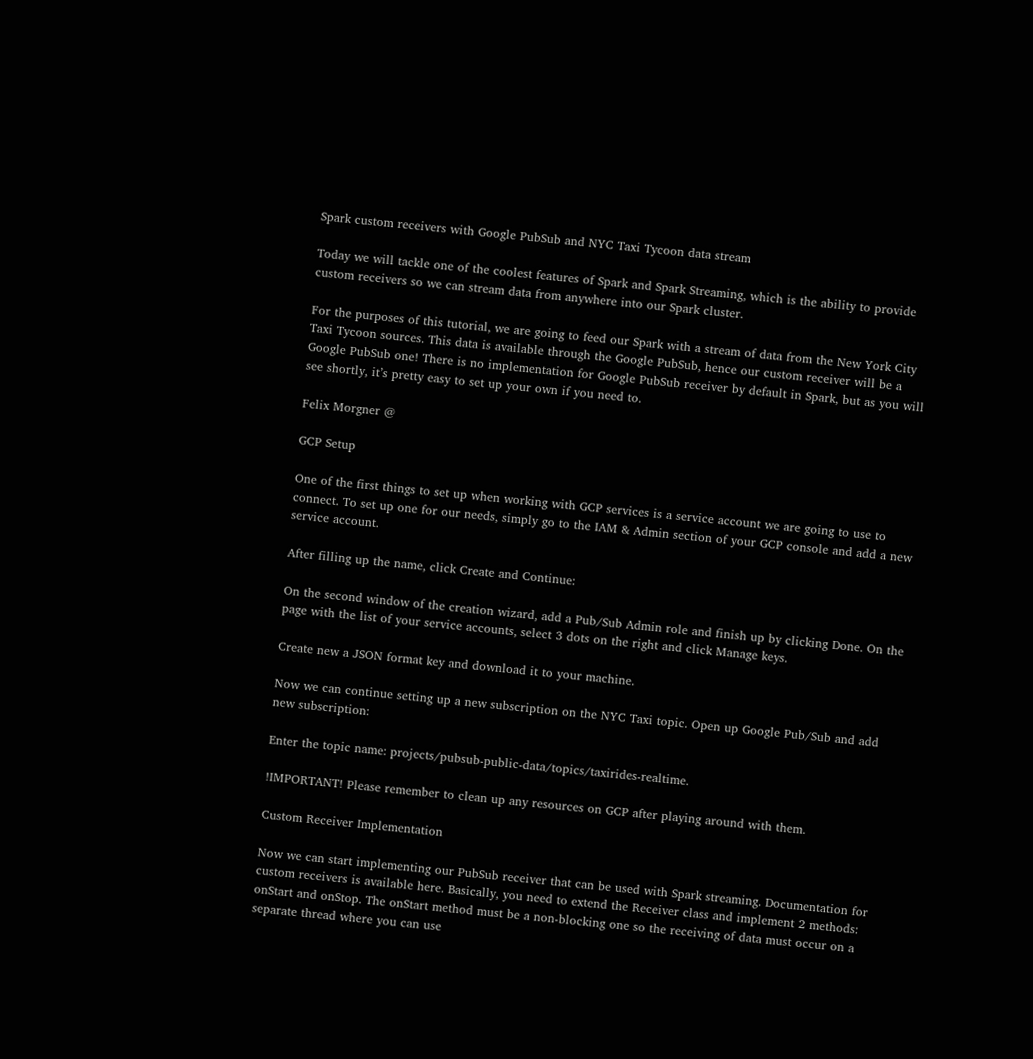Spark custom receivers with Google PubSub and NYC Taxi Tycoon data stream

Today we will tackle one of the coolest features of Spark and Spark Streaming, which is the ability to provide custom receivers so we can stream data from anywhere into our Spark cluster.

For the purposes of this tutorial, we are going to feed our Spark with a stream of data from the New York City Taxi Tycoon sources. This data is available through the Google PubSub, hence our custom receiver will be a Google PubSub one! There is no implementation for Google PubSub receiver by default in Spark, but as you will see shortly, it’s pretty easy to set up your own if you need to.

Felix Morgner @

GCP Setup

One of the first things to set up when working with GCP services is a service account we are going to use to connect. To set up one for our needs, simply go to the IAM & Admin section of your GCP console and add a new service account.

After filling up the name, click Create and Continue:

On the second window of the creation wizard, add a Pub/Sub Admin role and finish up by clicking Done. On the page with the list of your service accounts, select 3 dots on the right and click Manage keys.

Create new a JSON format key and download it to your machine.

Now we can continue setting up a new subscription on the NYC Taxi topic. Open up Google Pub/Sub and add new subscription:

Enter the topic name: projects/pubsub-public-data/topics/taxirides-realtime.

!IMPORTANT! Please remember to clean up any resources on GCP after playing around with them.

Custom Receiver Implementation

Now we can start implementing our PubSub receiver that can be used with Spark streaming. Documentation for custom receivers is available here. Basically, you need to extend the Receiver class and implement 2 methods: onStart and onStop. The onStart method must be a non-blocking one so the receiving of data must occur on a separate thread where you can use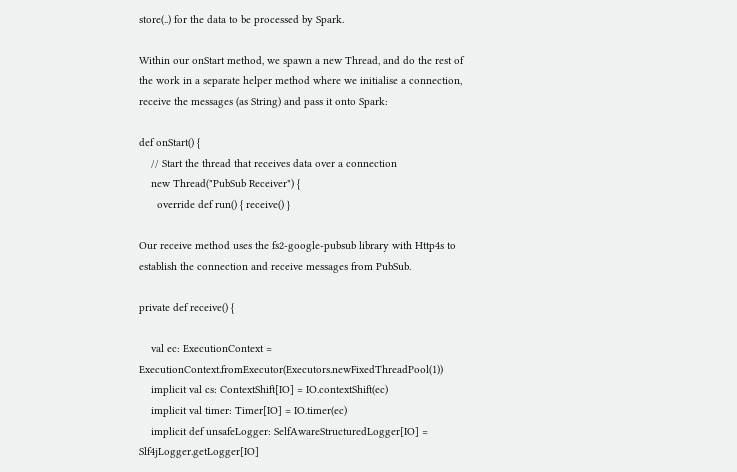store(..) for the data to be processed by Spark.

Within our onStart method, we spawn a new Thread, and do the rest of the work in a separate helper method where we initialise a connection, receive the messages (as String) and pass it onto Spark:

def onStart() {
    // Start the thread that receives data over a connection
    new Thread("PubSub Receiver") {
      override def run() { receive() }

Our receive method uses the fs2-google-pubsub library with Http4s to establish the connection and receive messages from PubSub.

private def receive() {

    val ec: ExecutionContext = ExecutionContext.fromExecutor(Executors.newFixedThreadPool(1))
    implicit val cs: ContextShift[IO] = IO.contextShift(ec)
    implicit val timer: Timer[IO] = IO.timer(ec)
    implicit def unsafeLogger: SelfAwareStructuredLogger[IO] = Slf4jLogger.getLogger[IO]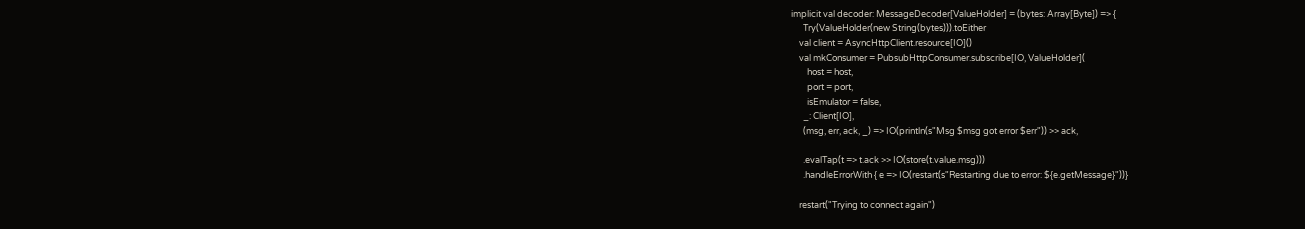implicit val decoder: MessageDecoder[ValueHolder] = (bytes: Array[Byte]) => {
      Try(ValueHolder(new String(bytes))).toEither
    val client = AsyncHttpClient.resource[IO]()
    val mkConsumer = PubsubHttpConsumer.subscribe[IO, ValueHolder](
        host = host,
        port = port,
        isEmulator = false,
      _: Client[IO],
      (msg, err, ack, _) => IO(println(s"Msg $msg got error $err")) >> ack,

      .evalTap(t => t.ack >> IO(store(t.value.msg)))
      .handleErrorWith { e => IO(restart(s"Restarting due to error: ${e.getMessage}"))}

    restart("Trying to connect again")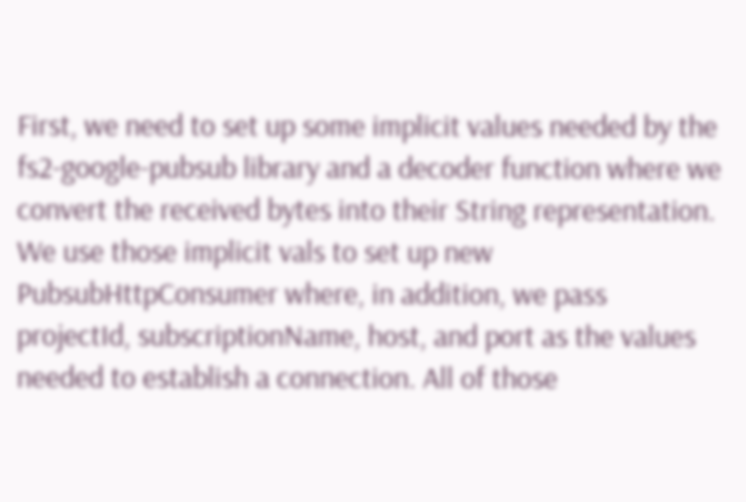First, we need to set up some implicit values needed by the fs2-google-pubsub library and a decoder function where we convert the received bytes into their String representation. We use those implicit vals to set up new PubsubHttpConsumer where, in addition, we pass projectId, subscriptionName, host, and port as the values needed to establish a connection. All of those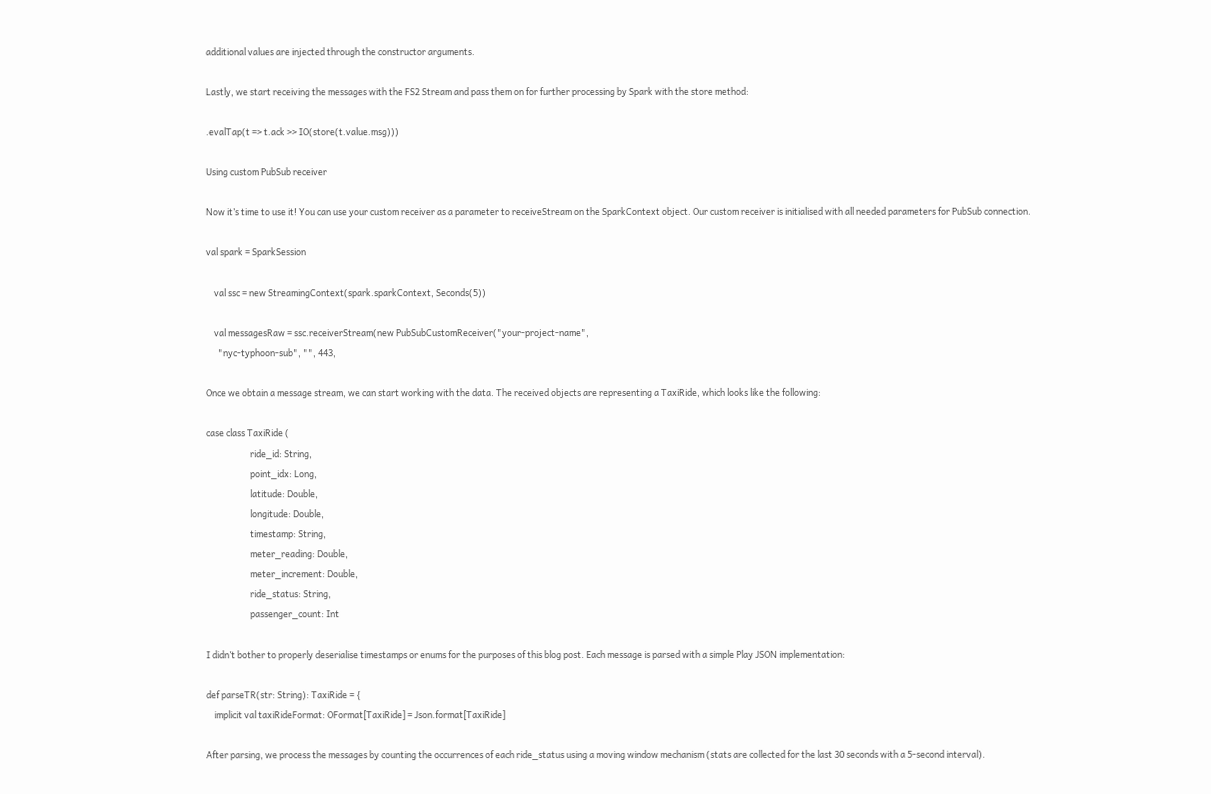additional values are injected through the constructor arguments.

Lastly, we start receiving the messages with the FS2 Stream and pass them on for further processing by Spark with the store method:

.evalTap(t => t.ack >> IO(store(t.value.msg)))

Using custom PubSub receiver

Now it’s time to use it! You can use your custom receiver as a parameter to receiveStream on the SparkContext object. Our custom receiver is initialised with all needed parameters for PubSub connection.

val spark = SparkSession

    val ssc = new StreamingContext(spark.sparkContext, Seconds(5))

    val messagesRaw = ssc.receiverStream(new PubSubCustomReceiver("your-project-name",
      "nyc-typhoon-sub", "", 443,

Once we obtain a message stream, we can start working with the data. The received objects are representing a TaxiRide, which looks like the following:

case class TaxiRide (
                      ride_id: String,
                      point_idx: Long,
                      latitude: Double,
                      longitude: Double,
                      timestamp: String,
                      meter_reading: Double,
                      meter_increment: Double,
                      ride_status: String,
                      passenger_count: Int

I didn’t bother to properly deserialise timestamps or enums for the purposes of this blog post. Each message is parsed with a simple Play JSON implementation:

def parseTR(str: String): TaxiRide = {
    implicit val taxiRideFormat: OFormat[TaxiRide] = Json.format[TaxiRide]

After parsing, we process the messages by counting the occurrences of each ride_status using a moving window mechanism (stats are collected for the last 30 seconds with a 5-second interval).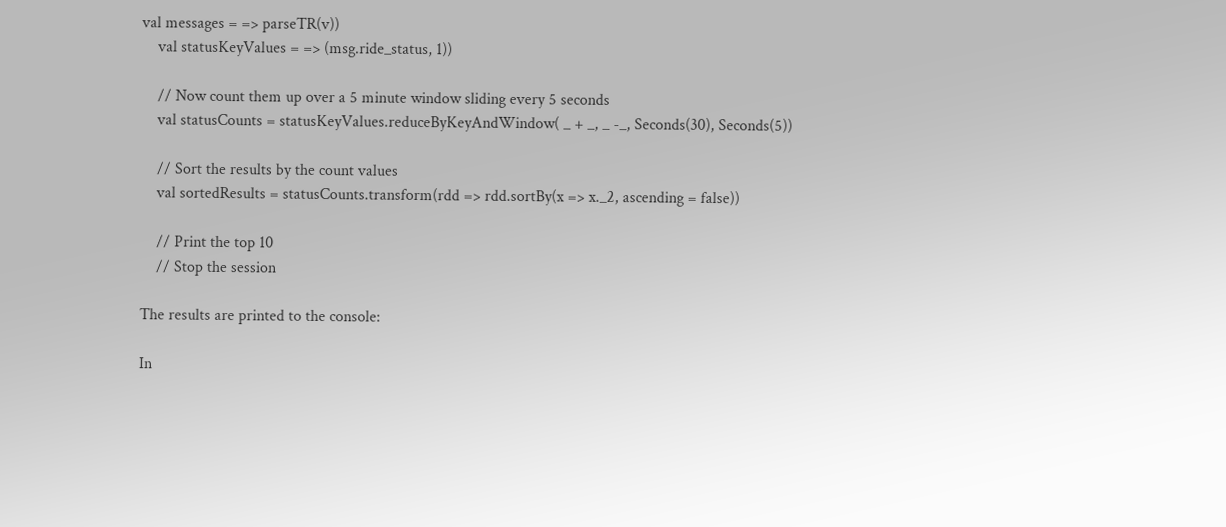val messages = => parseTR(v))
    val statusKeyValues = => (msg.ride_status, 1))

    // Now count them up over a 5 minute window sliding every 5 seconds
    val statusCounts = statusKeyValues.reduceByKeyAndWindow( _ + _, _ -_, Seconds(30), Seconds(5))

    // Sort the results by the count values
    val sortedResults = statusCounts.transform(rdd => rdd.sortBy(x => x._2, ascending = false))

    // Print the top 10
    // Stop the session

The results are printed to the console:

In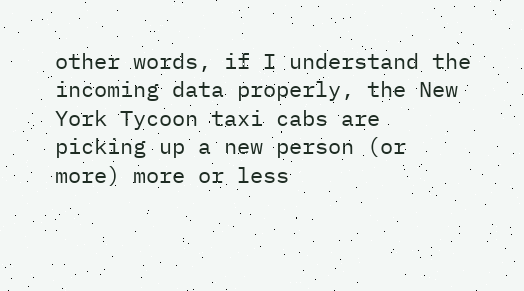other words, if I understand the incoming data properly, the New York Tycoon taxi cabs are picking up a new person (or more) more or less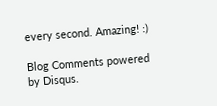every second. Amazing! :)

Blog Comments powered by Disqus.